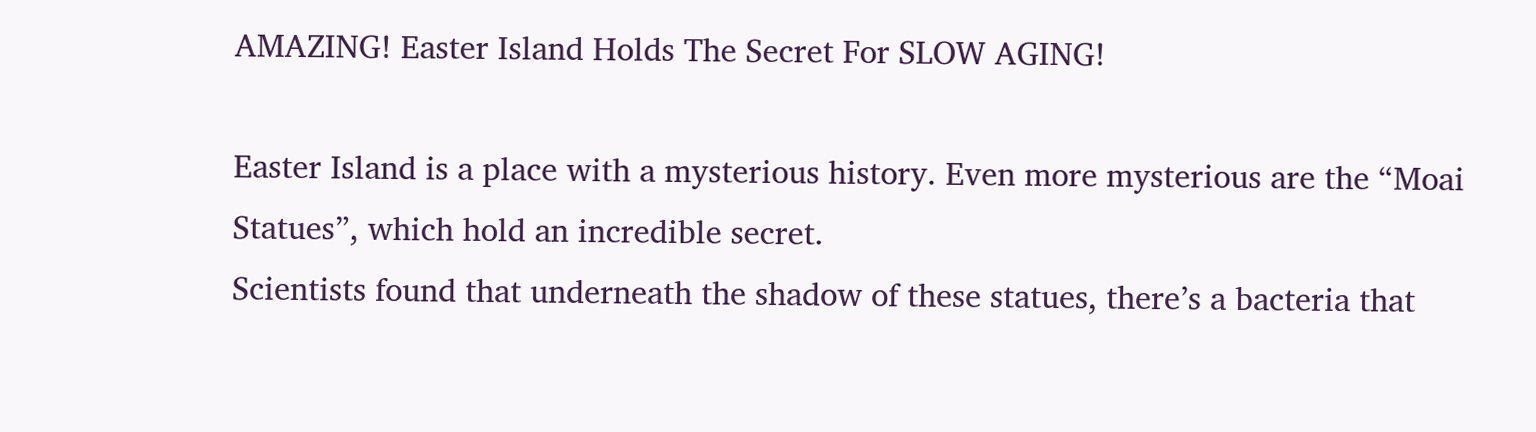AMAZING! Easter Island Holds The Secret For SLOW AGING!

Easter Island is a place with a mysterious history. Even more mysterious are the “Moai Statues”, which hold an incredible secret.
Scientists found that underneath the shadow of these statues, there’s a bacteria that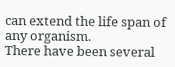can extend the life span of any organism.
There have been several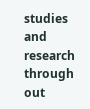studies and research through out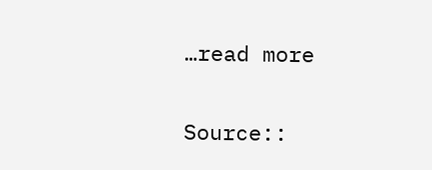…read more

Source::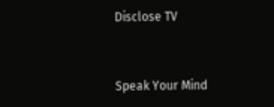Disclose TV


Speak Your Mind